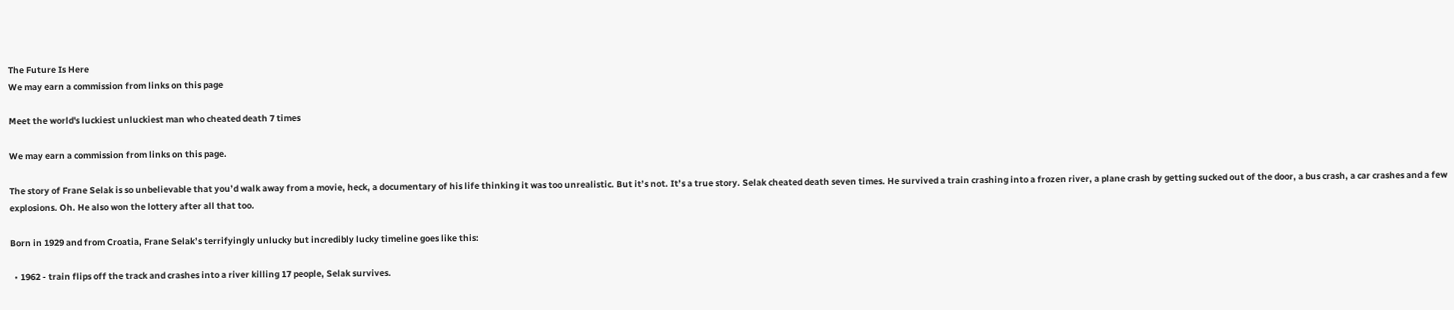The Future Is Here
We may earn a commission from links on this page

Meet the world's luckiest unluckiest man who cheated death 7 times

We may earn a commission from links on this page.

The story of Frane Selak is so unbelievable that you’d walk away from a movie, heck, a documentary of his life thinking it was too unrealistic. But it’s not. It’s a true story. Selak cheated death seven times. He survived a train crashing into a frozen river, a plane crash by getting sucked out of the door, a bus crash, a car crashes and a few explosions. Oh. He also won the lottery after all that too.

Born in 1929 and from Croatia, Frane Selak’s terrifyingly unlucky but incredibly lucky timeline goes like this:

  • 1962 - train flips off the track and crashes into a river killing 17 people, Selak survives.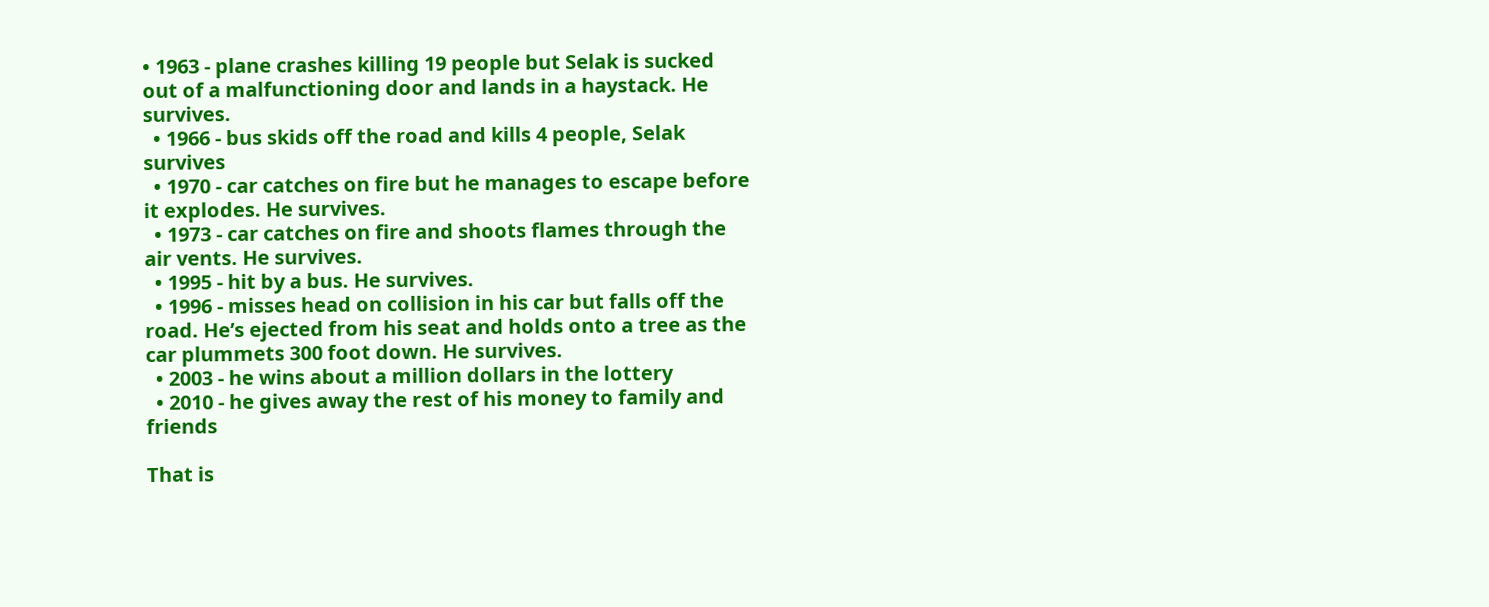• 1963 - plane crashes killing 19 people but Selak is sucked out of a malfunctioning door and lands in a haystack. He survives.
  • 1966 - bus skids off the road and kills 4 people, Selak survives
  • 1970 - car catches on fire but he manages to escape before it explodes. He survives.
  • 1973 - car catches on fire and shoots flames through the air vents. He survives.
  • 1995 - hit by a bus. He survives.
  • 1996 - misses head on collision in his car but falls off the road. He’s ejected from his seat and holds onto a tree as the car plummets 300 foot down. He survives.
  • 2003 - he wins about a million dollars in the lottery
  • 2010 - he gives away the rest of his money to family and friends

That is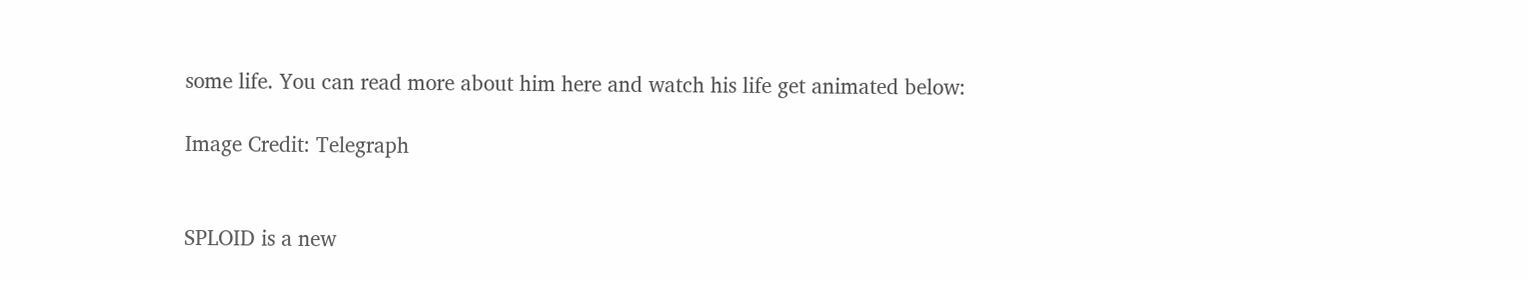some life. You can read more about him here and watch his life get animated below:

Image Credit: Telegraph


SPLOID is a new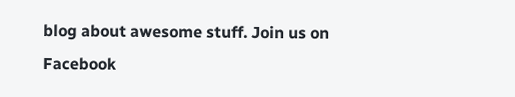blog about awesome stuff. Join us on Facebook